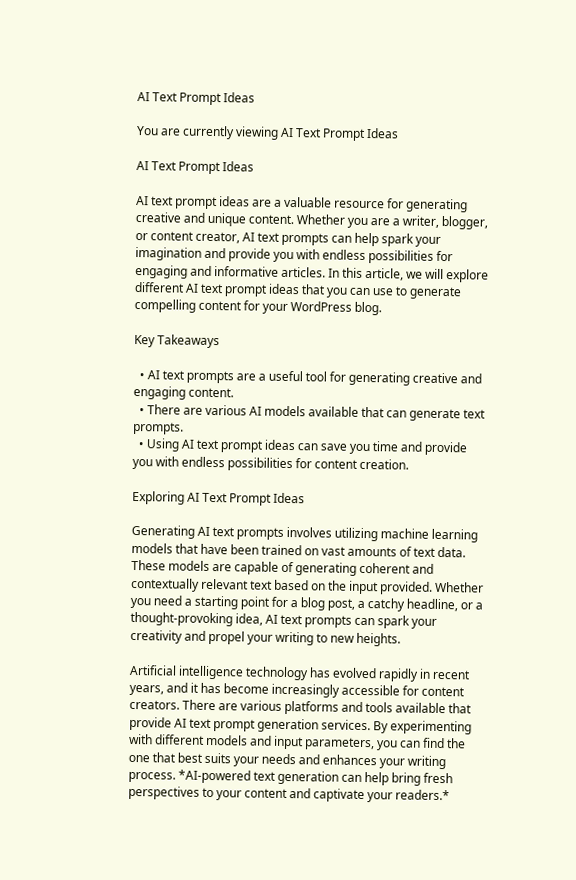AI Text Prompt Ideas

You are currently viewing AI Text Prompt Ideas

AI Text Prompt Ideas

AI text prompt ideas are a valuable resource for generating creative and unique content. Whether you are a writer, blogger, or content creator, AI text prompts can help spark your imagination and provide you with endless possibilities for engaging and informative articles. In this article, we will explore different AI text prompt ideas that you can use to generate compelling content for your WordPress blog.

Key Takeaways

  • AI text prompts are a useful tool for generating creative and engaging content.
  • There are various AI models available that can generate text prompts.
  • Using AI text prompt ideas can save you time and provide you with endless possibilities for content creation.

Exploring AI Text Prompt Ideas

Generating AI text prompts involves utilizing machine learning models that have been trained on vast amounts of text data. These models are capable of generating coherent and contextually relevant text based on the input provided. Whether you need a starting point for a blog post, a catchy headline, or a thought-provoking idea, AI text prompts can spark your creativity and propel your writing to new heights.

Artificial intelligence technology has evolved rapidly in recent years, and it has become increasingly accessible for content creators. There are various platforms and tools available that provide AI text prompt generation services. By experimenting with different models and input parameters, you can find the one that best suits your needs and enhances your writing process. *AI-powered text generation can help bring fresh perspectives to your content and captivate your readers.*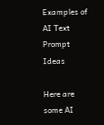Examples of AI Text Prompt Ideas

Here are some AI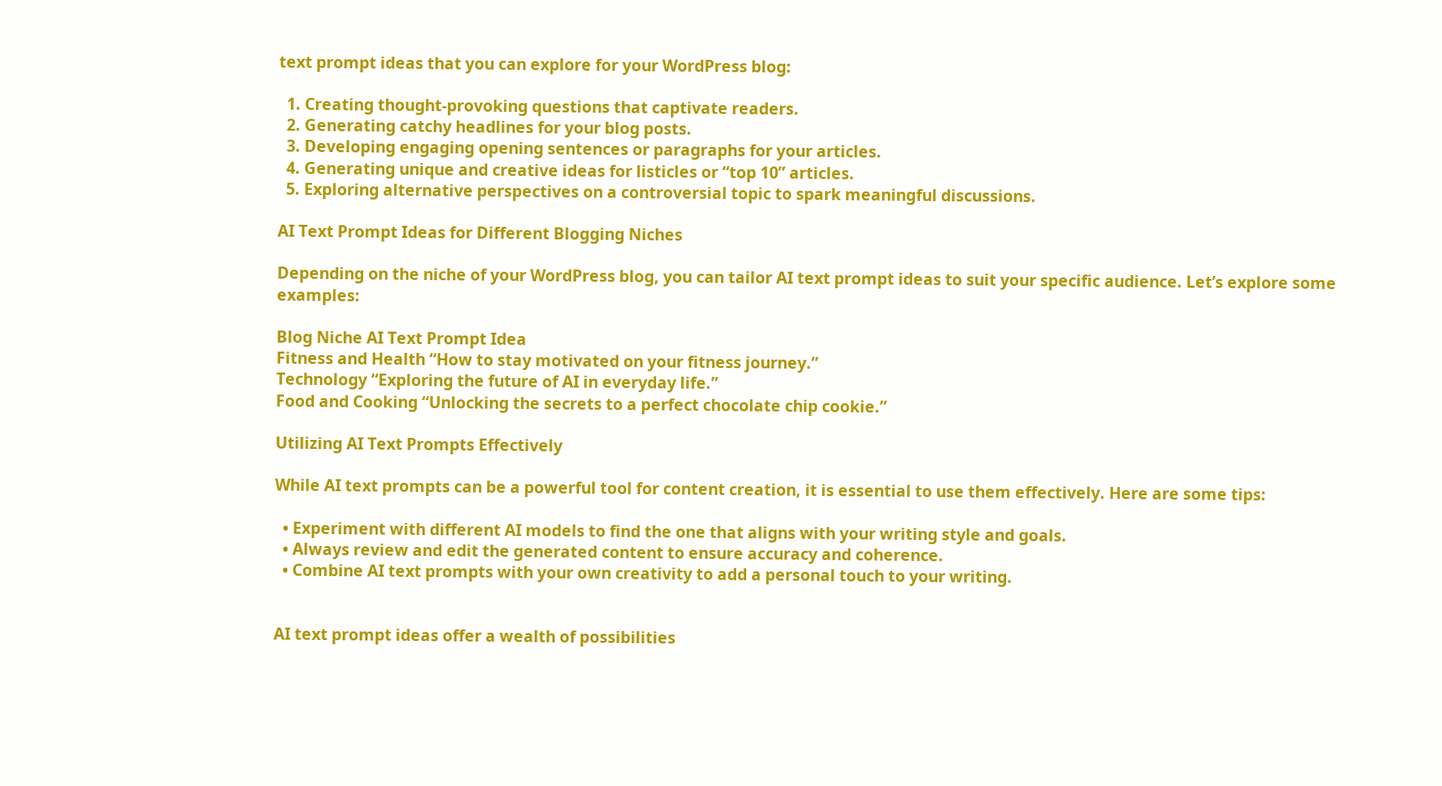text prompt ideas that you can explore for your WordPress blog:

  1. Creating thought-provoking questions that captivate readers.
  2. Generating catchy headlines for your blog posts.
  3. Developing engaging opening sentences or paragraphs for your articles.
  4. Generating unique and creative ideas for listicles or “top 10” articles.
  5. Exploring alternative perspectives on a controversial topic to spark meaningful discussions.

AI Text Prompt Ideas for Different Blogging Niches

Depending on the niche of your WordPress blog, you can tailor AI text prompt ideas to suit your specific audience. Let’s explore some examples:

Blog Niche AI Text Prompt Idea
Fitness and Health “How to stay motivated on your fitness journey.”
Technology “Exploring the future of AI in everyday life.”
Food and Cooking “Unlocking the secrets to a perfect chocolate chip cookie.”

Utilizing AI Text Prompts Effectively

While AI text prompts can be a powerful tool for content creation, it is essential to use them effectively. Here are some tips:

  • Experiment with different AI models to find the one that aligns with your writing style and goals.
  • Always review and edit the generated content to ensure accuracy and coherence.
  • Combine AI text prompts with your own creativity to add a personal touch to your writing.


AI text prompt ideas offer a wealth of possibilities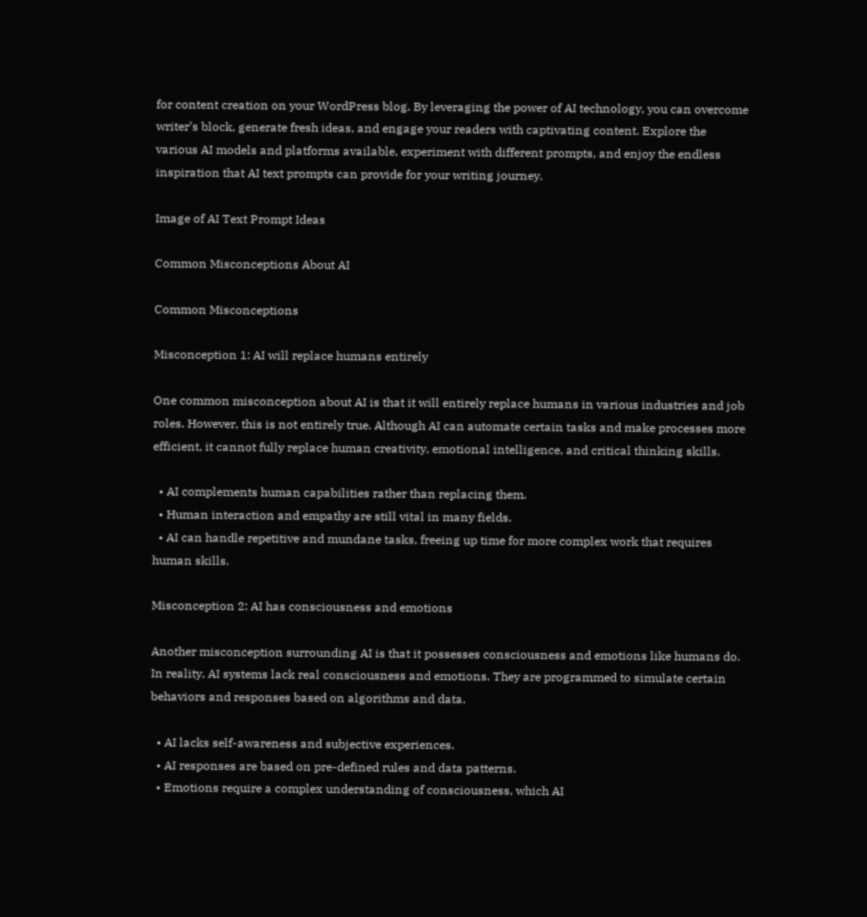for content creation on your WordPress blog. By leveraging the power of AI technology, you can overcome writer’s block, generate fresh ideas, and engage your readers with captivating content. Explore the various AI models and platforms available, experiment with different prompts, and enjoy the endless inspiration that AI text prompts can provide for your writing journey.

Image of AI Text Prompt Ideas

Common Misconceptions About AI

Common Misconceptions

Misconception 1: AI will replace humans entirely

One common misconception about AI is that it will entirely replace humans in various industries and job roles. However, this is not entirely true. Although AI can automate certain tasks and make processes more efficient, it cannot fully replace human creativity, emotional intelligence, and critical thinking skills.

  • AI complements human capabilities rather than replacing them.
  • Human interaction and empathy are still vital in many fields.
  • AI can handle repetitive and mundane tasks, freeing up time for more complex work that requires human skills.

Misconception 2: AI has consciousness and emotions

Another misconception surrounding AI is that it possesses consciousness and emotions like humans do. In reality, AI systems lack real consciousness and emotions. They are programmed to simulate certain behaviors and responses based on algorithms and data.

  • AI lacks self-awareness and subjective experiences.
  • AI responses are based on pre-defined rules and data patterns.
  • Emotions require a complex understanding of consciousness, which AI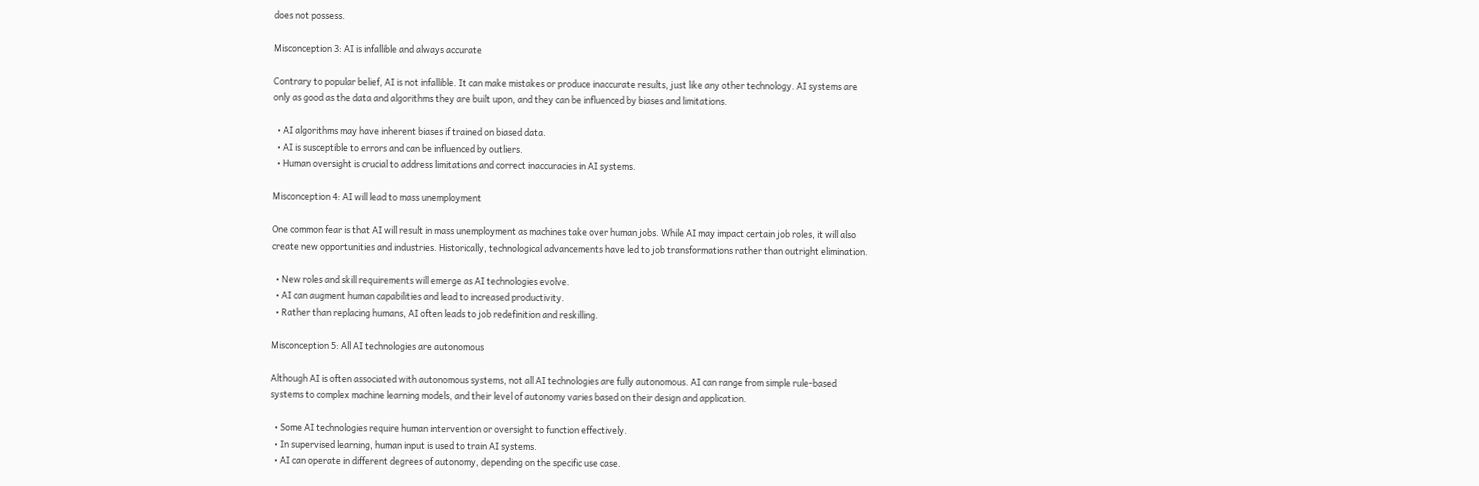does not possess.

Misconception 3: AI is infallible and always accurate

Contrary to popular belief, AI is not infallible. It can make mistakes or produce inaccurate results, just like any other technology. AI systems are only as good as the data and algorithms they are built upon, and they can be influenced by biases and limitations.

  • AI algorithms may have inherent biases if trained on biased data.
  • AI is susceptible to errors and can be influenced by outliers.
  • Human oversight is crucial to address limitations and correct inaccuracies in AI systems.

Misconception 4: AI will lead to mass unemployment

One common fear is that AI will result in mass unemployment as machines take over human jobs. While AI may impact certain job roles, it will also create new opportunities and industries. Historically, technological advancements have led to job transformations rather than outright elimination.

  • New roles and skill requirements will emerge as AI technologies evolve.
  • AI can augment human capabilities and lead to increased productivity.
  • Rather than replacing humans, AI often leads to job redefinition and reskilling.

Misconception 5: All AI technologies are autonomous

Although AI is often associated with autonomous systems, not all AI technologies are fully autonomous. AI can range from simple rule-based systems to complex machine learning models, and their level of autonomy varies based on their design and application.

  • Some AI technologies require human intervention or oversight to function effectively.
  • In supervised learning, human input is used to train AI systems.
  • AI can operate in different degrees of autonomy, depending on the specific use case.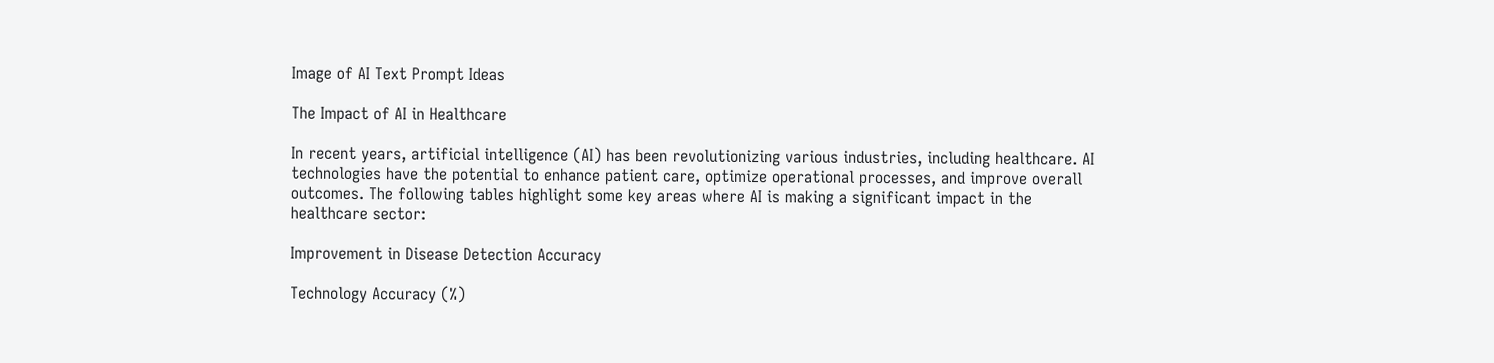Image of AI Text Prompt Ideas

The Impact of AI in Healthcare

In recent years, artificial intelligence (AI) has been revolutionizing various industries, including healthcare. AI technologies have the potential to enhance patient care, optimize operational processes, and improve overall outcomes. The following tables highlight some key areas where AI is making a significant impact in the healthcare sector:

Improvement in Disease Detection Accuracy

Technology Accuracy (%)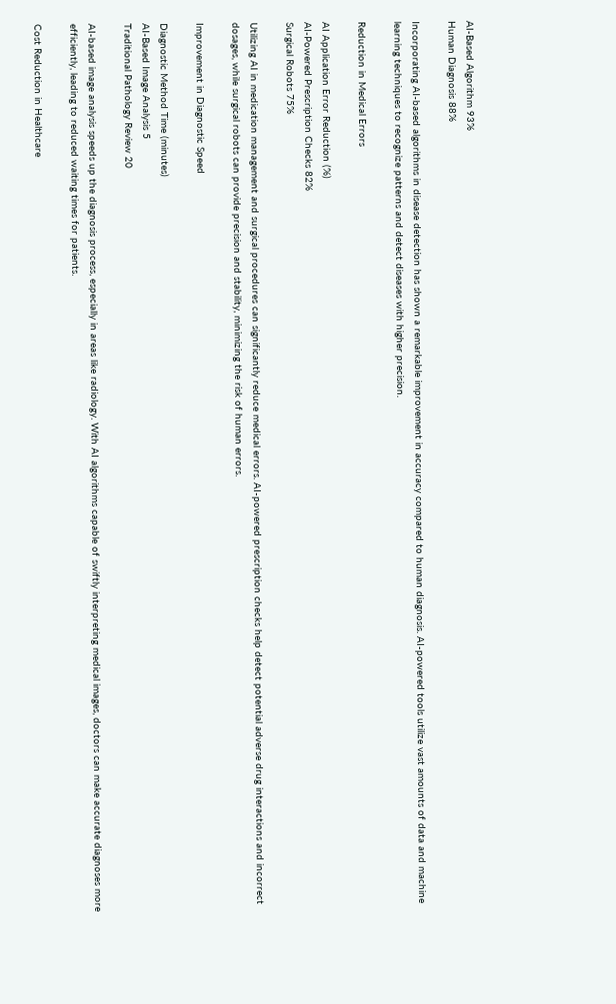AI-Based Algorithm 93%
Human Diagnosis 88%

Incorporating AI-based algorithms in disease detection has shown a remarkable improvement in accuracy compared to human diagnosis. AI-powered tools utilize vast amounts of data and machine learning techniques to recognize patterns and detect diseases with higher precision.

Reduction in Medical Errors

AI Application Error Reduction (%)
AI-Powered Prescription Checks 82%
Surgical Robots 75%

Utilizing AI in medication management and surgical procedures can significantly reduce medical errors. AI-powered prescription checks help detect potential adverse drug interactions and incorrect dosages, while surgical robots can provide precision and stability, minimizing the risk of human errors.

Improvement in Diagnostic Speed

Diagnostic Method Time (minutes)
AI-Based Image Analysis 5
Traditional Pathology Review 20

AI-based image analysis speeds up the diagnosis process, especially in areas like radiology. With AI algorithms capable of swiftly interpreting medical images, doctors can make accurate diagnoses more efficiently, leading to reduced waiting times for patients.

Cost Reduction in Healthcare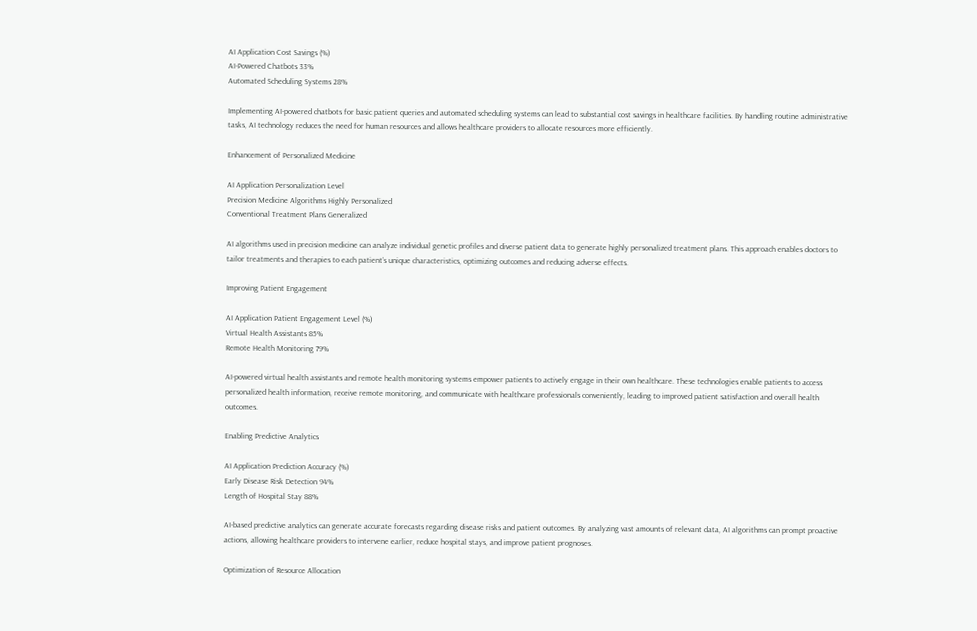AI Application Cost Savings (%)
AI-Powered Chatbots 33%
Automated Scheduling Systems 28%

Implementing AI-powered chatbots for basic patient queries and automated scheduling systems can lead to substantial cost savings in healthcare facilities. By handling routine administrative tasks, AI technology reduces the need for human resources and allows healthcare providers to allocate resources more efficiently.

Enhancement of Personalized Medicine

AI Application Personalization Level
Precision Medicine Algorithms Highly Personalized
Conventional Treatment Plans Generalized

AI algorithms used in precision medicine can analyze individual genetic profiles and diverse patient data to generate highly personalized treatment plans. This approach enables doctors to tailor treatments and therapies to each patient’s unique characteristics, optimizing outcomes and reducing adverse effects.

Improving Patient Engagement

AI Application Patient Engagement Level (%)
Virtual Health Assistants 85%
Remote Health Monitoring 79%

AI-powered virtual health assistants and remote health monitoring systems empower patients to actively engage in their own healthcare. These technologies enable patients to access personalized health information, receive remote monitoring, and communicate with healthcare professionals conveniently, leading to improved patient satisfaction and overall health outcomes.

Enabling Predictive Analytics

AI Application Prediction Accuracy (%)
Early Disease Risk Detection 94%
Length of Hospital Stay 88%

AI-based predictive analytics can generate accurate forecasts regarding disease risks and patient outcomes. By analyzing vast amounts of relevant data, AI algorithms can prompt proactive actions, allowing healthcare providers to intervene earlier, reduce hospital stays, and improve patient prognoses.

Optimization of Resource Allocation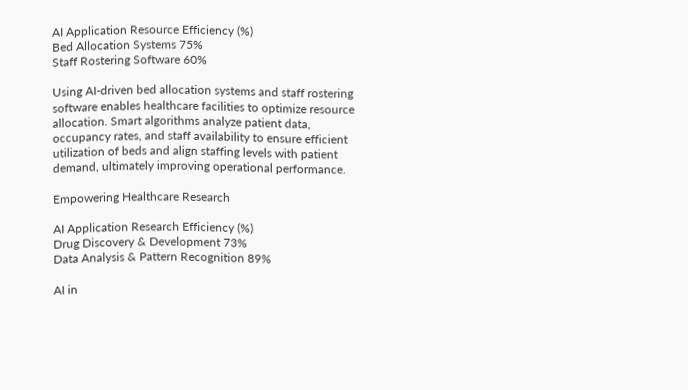AI Application Resource Efficiency (%)
Bed Allocation Systems 75%
Staff Rostering Software 60%

Using AI-driven bed allocation systems and staff rostering software enables healthcare facilities to optimize resource allocation. Smart algorithms analyze patient data, occupancy rates, and staff availability to ensure efficient utilization of beds and align staffing levels with patient demand, ultimately improving operational performance.

Empowering Healthcare Research

AI Application Research Efficiency (%)
Drug Discovery & Development 73%
Data Analysis & Pattern Recognition 89%

AI in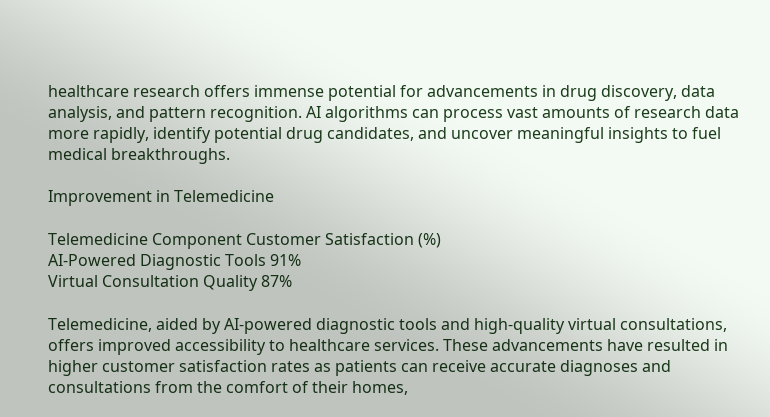healthcare research offers immense potential for advancements in drug discovery, data analysis, and pattern recognition. AI algorithms can process vast amounts of research data more rapidly, identify potential drug candidates, and uncover meaningful insights to fuel medical breakthroughs.

Improvement in Telemedicine

Telemedicine Component Customer Satisfaction (%)
AI-Powered Diagnostic Tools 91%
Virtual Consultation Quality 87%

Telemedicine, aided by AI-powered diagnostic tools and high-quality virtual consultations, offers improved accessibility to healthcare services. These advancements have resulted in higher customer satisfaction rates as patients can receive accurate diagnoses and consultations from the comfort of their homes,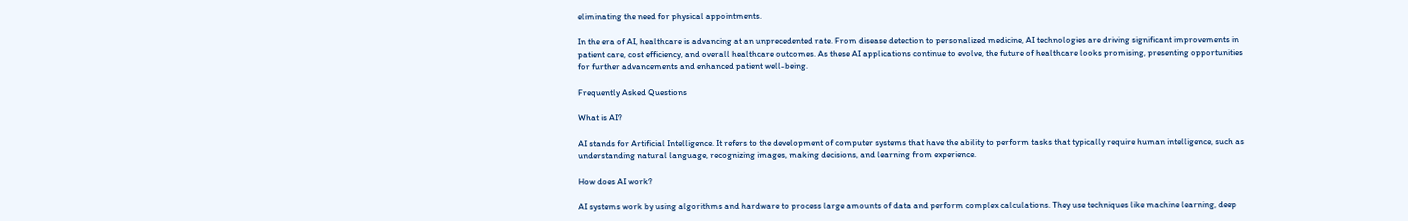eliminating the need for physical appointments.

In the era of AI, healthcare is advancing at an unprecedented rate. From disease detection to personalized medicine, AI technologies are driving significant improvements in patient care, cost efficiency, and overall healthcare outcomes. As these AI applications continue to evolve, the future of healthcare looks promising, presenting opportunities for further advancements and enhanced patient well-being.

Frequently Asked Questions

What is AI?

AI stands for Artificial Intelligence. It refers to the development of computer systems that have the ability to perform tasks that typically require human intelligence, such as understanding natural language, recognizing images, making decisions, and learning from experience.

How does AI work?

AI systems work by using algorithms and hardware to process large amounts of data and perform complex calculations. They use techniques like machine learning, deep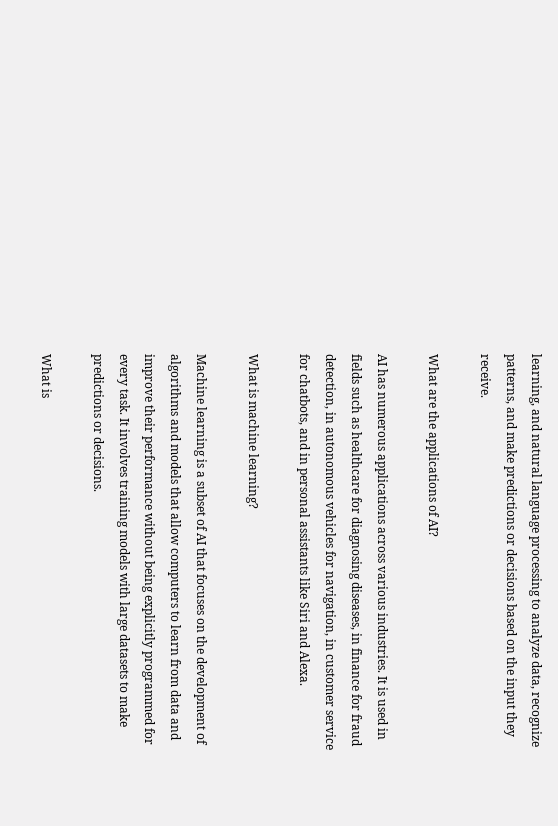learning, and natural language processing to analyze data, recognize patterns, and make predictions or decisions based on the input they receive.

What are the applications of AI?

AI has numerous applications across various industries. It is used in fields such as healthcare for diagnosing diseases, in finance for fraud detection, in autonomous vehicles for navigation, in customer service for chatbots, and in personal assistants like Siri and Alexa.

What is machine learning?

Machine learning is a subset of AI that focuses on the development of algorithms and models that allow computers to learn from data and improve their performance without being explicitly programmed for every task. It involves training models with large datasets to make predictions or decisions.

What is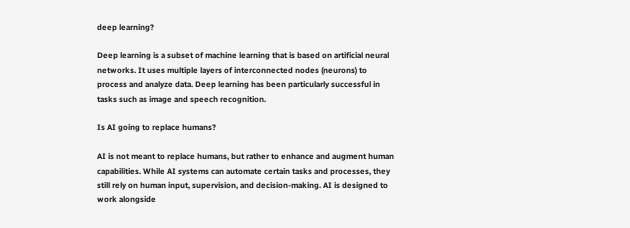deep learning?

Deep learning is a subset of machine learning that is based on artificial neural networks. It uses multiple layers of interconnected nodes (neurons) to process and analyze data. Deep learning has been particularly successful in tasks such as image and speech recognition.

Is AI going to replace humans?

AI is not meant to replace humans, but rather to enhance and augment human capabilities. While AI systems can automate certain tasks and processes, they still rely on human input, supervision, and decision-making. AI is designed to work alongside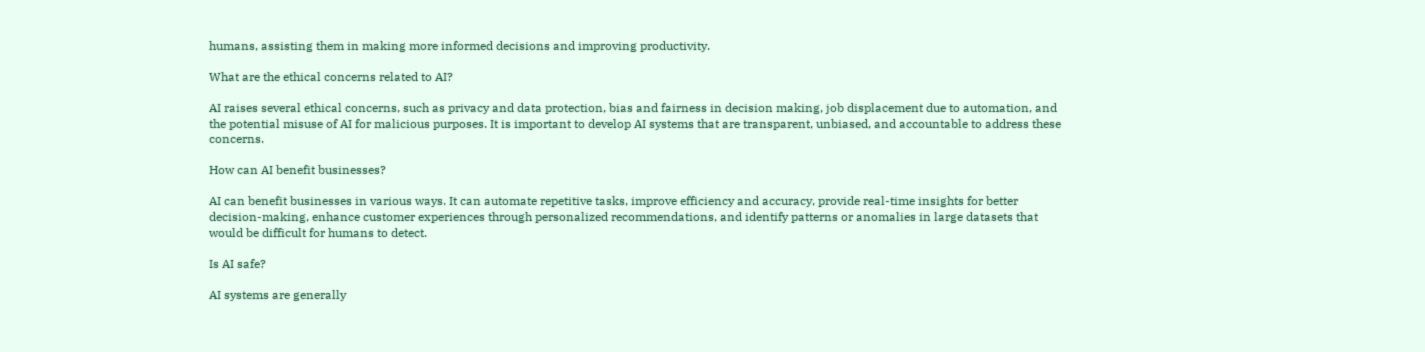humans, assisting them in making more informed decisions and improving productivity.

What are the ethical concerns related to AI?

AI raises several ethical concerns, such as privacy and data protection, bias and fairness in decision making, job displacement due to automation, and the potential misuse of AI for malicious purposes. It is important to develop AI systems that are transparent, unbiased, and accountable to address these concerns.

How can AI benefit businesses?

AI can benefit businesses in various ways. It can automate repetitive tasks, improve efficiency and accuracy, provide real-time insights for better decision-making, enhance customer experiences through personalized recommendations, and identify patterns or anomalies in large datasets that would be difficult for humans to detect.

Is AI safe?

AI systems are generally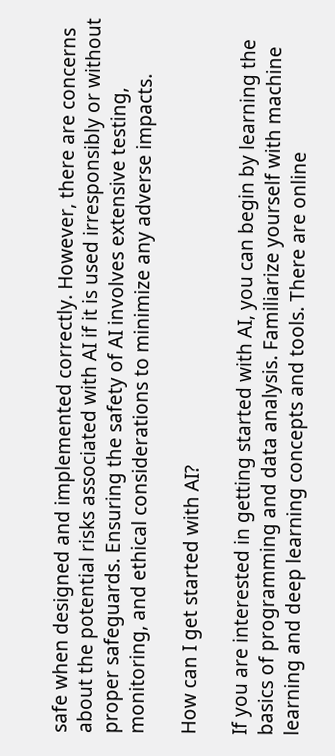safe when designed and implemented correctly. However, there are concerns about the potential risks associated with AI if it is used irresponsibly or without proper safeguards. Ensuring the safety of AI involves extensive testing, monitoring, and ethical considerations to minimize any adverse impacts.

How can I get started with AI?

If you are interested in getting started with AI, you can begin by learning the basics of programming and data analysis. Familiarize yourself with machine learning and deep learning concepts and tools. There are online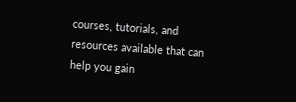courses, tutorials, and resources available that can help you gain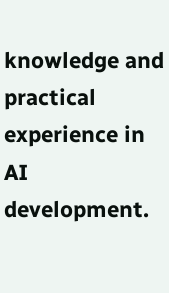knowledge and practical experience in AI development.